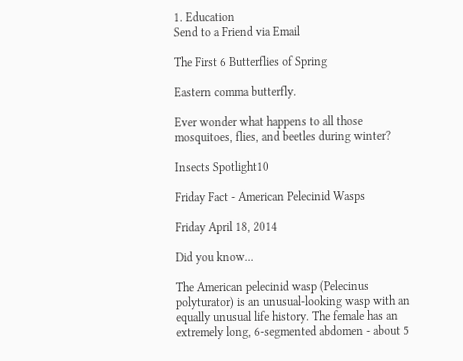1. Education
Send to a Friend via Email

The First 6 Butterflies of Spring

Eastern comma butterfly.

Ever wonder what happens to all those mosquitoes, flies, and beetles during winter?

Insects Spotlight10

Friday Fact - American Pelecinid Wasps

Friday April 18, 2014

Did you know...

The American pelecinid wasp (Pelecinus polyturator) is an unusual-looking wasp with an equally unusual life history. The female has an extremely long, 6-segmented abdomen - about 5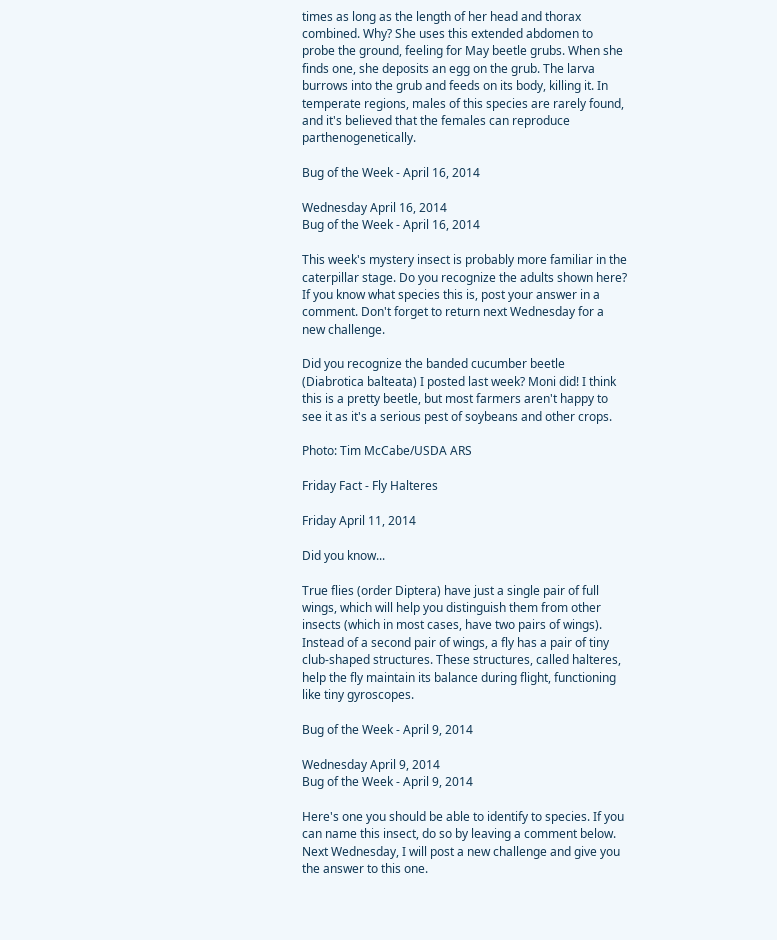times as long as the length of her head and thorax combined. Why? She uses this extended abdomen to probe the ground, feeling for May beetle grubs. When she finds one, she deposits an egg on the grub. The larva burrows into the grub and feeds on its body, killing it. In temperate regions, males of this species are rarely found, and it's believed that the females can reproduce parthenogenetically.

Bug of the Week - April 16, 2014

Wednesday April 16, 2014
Bug of the Week - April 16, 2014

This week's mystery insect is probably more familiar in the caterpillar stage. Do you recognize the adults shown here? If you know what species this is, post your answer in a comment. Don't forget to return next Wednesday for a new challenge.

Did you recognize the banded cucumber beetle (Diabrotica balteata) I posted last week? Moni did! I think this is a pretty beetle, but most farmers aren't happy to see it as it's a serious pest of soybeans and other crops.

Photo: Tim McCabe/USDA ARS

Friday Fact - Fly Halteres

Friday April 11, 2014

Did you know...

True flies (order Diptera) have just a single pair of full wings, which will help you distinguish them from other insects (which in most cases, have two pairs of wings). Instead of a second pair of wings, a fly has a pair of tiny club-shaped structures. These structures, called halteres, help the fly maintain its balance during flight, functioning like tiny gyroscopes.

Bug of the Week - April 9, 2014

Wednesday April 9, 2014
Bug of the Week - April 9, 2014

Here's one you should be able to identify to species. If you can name this insect, do so by leaving a comment below. Next Wednesday, I will post a new challenge and give you the answer to this one.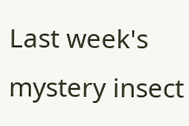Last week's mystery insect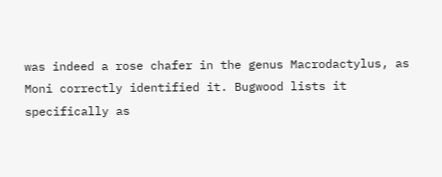was indeed a rose chafer in the genus Macrodactylus, as Moni correctly identified it. Bugwood lists it specifically as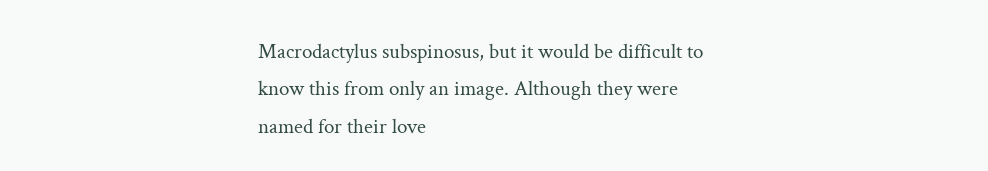Macrodactylus subspinosus, but it would be difficult to know this from only an image. Although they were named for their love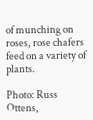of munching on roses, rose chafers feed on a variety of plants.

Photo: Russ Ottens,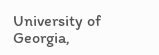University of Georgia,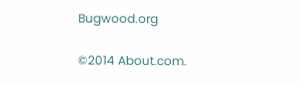Bugwood.org

©2014 About.com.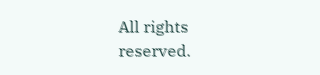All rights reserved.